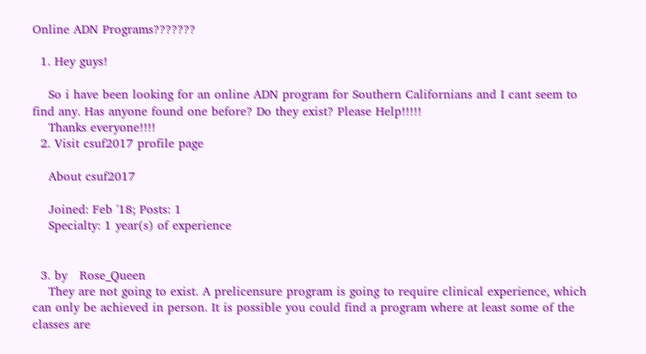Online ADN Programs???????

  1. Hey guys!

    So i have been looking for an online ADN program for Southern Californians and I cant seem to find any. Has anyone found one before? Do they exist? Please Help!!!!!
    Thanks everyone!!!!
  2. Visit csuf2017 profile page

    About csuf2017

    Joined: Feb '18; Posts: 1
    Specialty: 1 year(s) of experience


  3. by   Rose_Queen
    They are not going to exist. A prelicensure program is going to require clinical experience, which can only be achieved in person. It is possible you could find a program where at least some of the classes are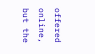offered online, but the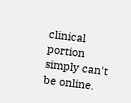clinical portion simply can't be online.